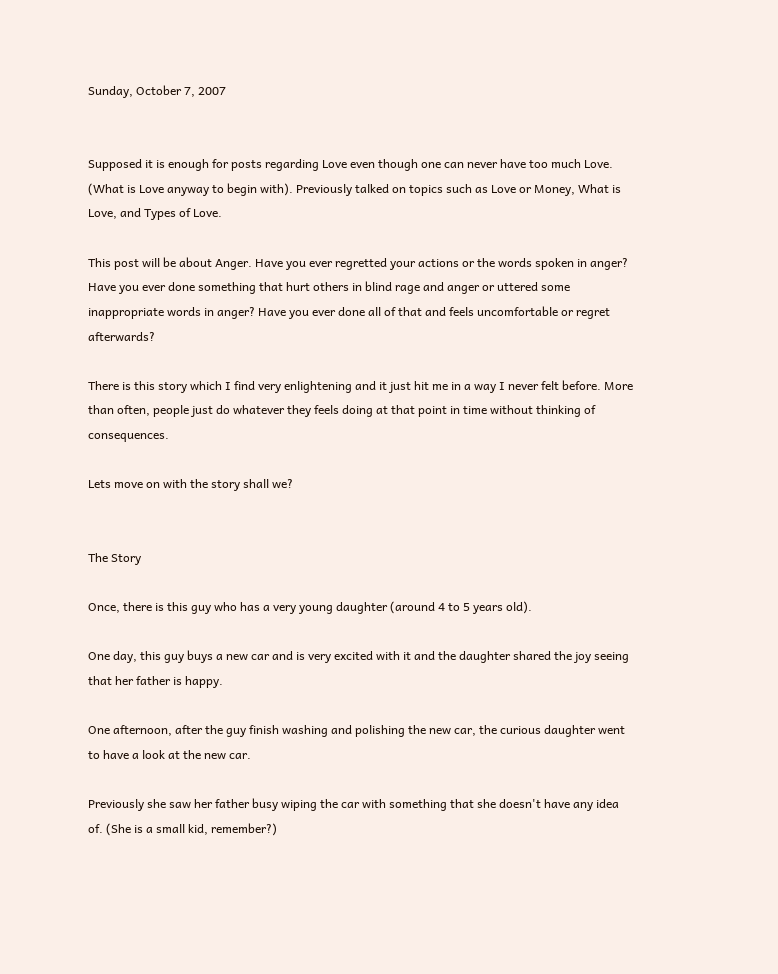Sunday, October 7, 2007


Supposed it is enough for posts regarding Love even though one can never have too much Love. (What is Love anyway to begin with). Previously talked on topics such as Love or Money, What is Love, and Types of Love.

This post will be about Anger. Have you ever regretted your actions or the words spoken in anger? Have you ever done something that hurt others in blind rage and anger or uttered some inappropriate words in anger? Have you ever done all of that and feels uncomfortable or regret afterwards?

There is this story which I find very enlightening and it just hit me in a way I never felt before. More than often, people just do whatever they feels doing at that point in time without thinking of consequences.

Lets move on with the story shall we?


The Story

Once, there is this guy who has a very young daughter (around 4 to 5 years old).

One day, this guy buys a new car and is very excited with it and the daughter shared the joy seeing that her father is happy.

One afternoon, after the guy finish washing and polishing the new car, the curious daughter went to have a look at the new car.

Previously she saw her father busy wiping the car with something that she doesn't have any idea of. (She is a small kid, remember?)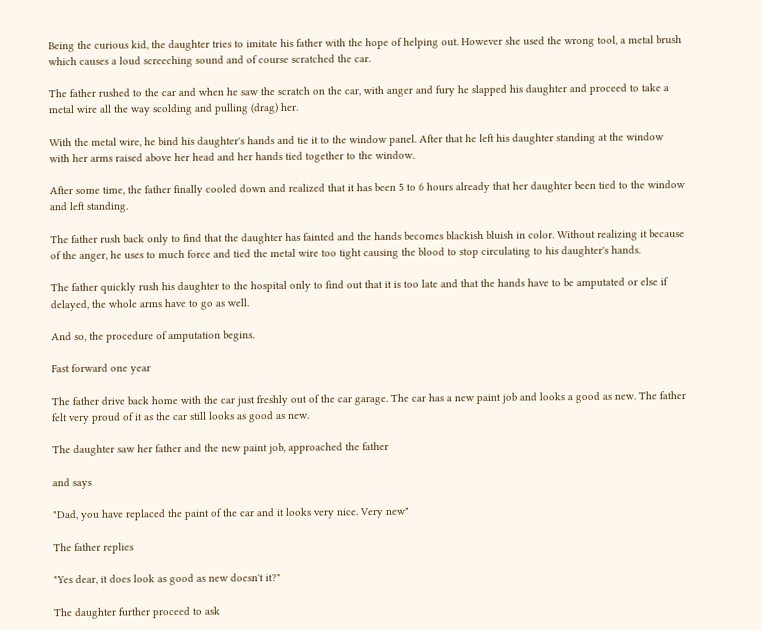Being the curious kid, the daughter tries to imitate his father with the hope of helping out. However she used the wrong tool, a metal brush which causes a loud screeching sound and of course scratched the car.

The father rushed to the car and when he saw the scratch on the car, with anger and fury he slapped his daughter and proceed to take a metal wire all the way scolding and pulling (drag) her.

With the metal wire, he bind his daughter's hands and tie it to the window panel. After that he left his daughter standing at the window with her arms raised above her head and her hands tied together to the window.

After some time, the father finally cooled down and realized that it has been 5 to 6 hours already that her daughter been tied to the window and left standing.

The father rush back only to find that the daughter has fainted and the hands becomes blackish bluish in color. Without realizing it because of the anger, he uses to much force and tied the metal wire too tight causing the blood to stop circulating to his daughter's hands.

The father quickly rush his daughter to the hospital only to find out that it is too late and that the hands have to be amputated or else if delayed, the whole arms have to go as well.

And so, the procedure of amputation begins.

Fast forward one year

The father drive back home with the car just freshly out of the car garage. The car has a new paint job and looks a good as new. The father felt very proud of it as the car still looks as good as new.

The daughter saw her father and the new paint job, approached the father

and says

"Dad, you have replaced the paint of the car and it looks very nice. Very new"

The father replies

"Yes dear, it does look as good as new doesn't it?"

The daughter further proceed to ask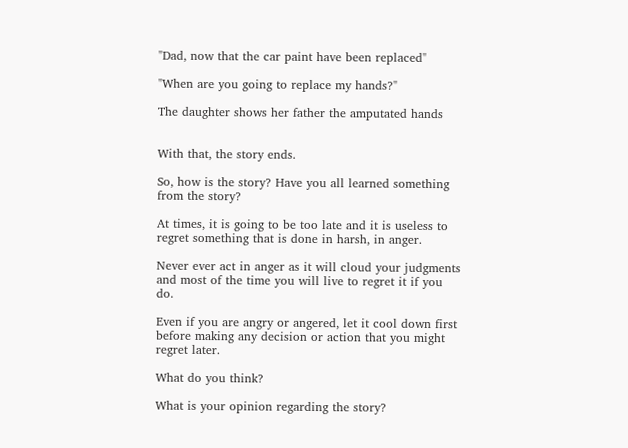"Dad, now that the car paint have been replaced"

"When are you going to replace my hands?"

The daughter shows her father the amputated hands


With that, the story ends.

So, how is the story? Have you all learned something from the story?

At times, it is going to be too late and it is useless to regret something that is done in harsh, in anger.

Never ever act in anger as it will cloud your judgments and most of the time you will live to regret it if you do.

Even if you are angry or angered, let it cool down first before making any decision or action that you might regret later.

What do you think?

What is your opinion regarding the story?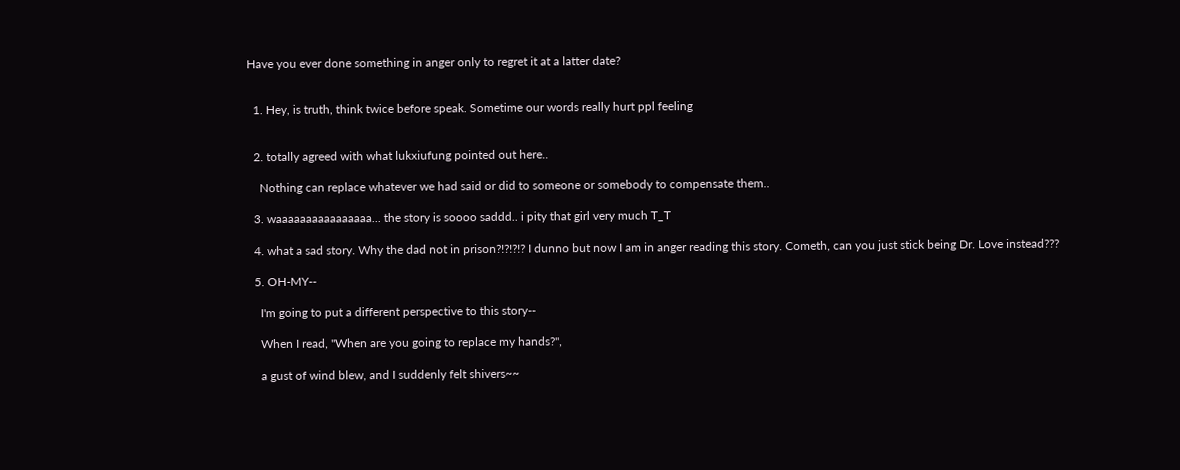Have you ever done something in anger only to regret it at a latter date?


  1. Hey, is truth, think twice before speak. Sometime our words really hurt ppl feeling


  2. totally agreed with what lukxiufung pointed out here..

    Nothing can replace whatever we had said or did to someone or somebody to compensate them..

  3. waaaaaaaaaaaaaaaa... the story is soooo saddd.. i pity that girl very much T_T

  4. what a sad story. Why the dad not in prison?!?!?!? I dunno but now I am in anger reading this story. Cometh, can you just stick being Dr. Love instead???

  5. OH-MY--

    I'm going to put a different perspective to this story--

    When I read, "When are you going to replace my hands?",

    a gust of wind blew, and I suddenly felt shivers~~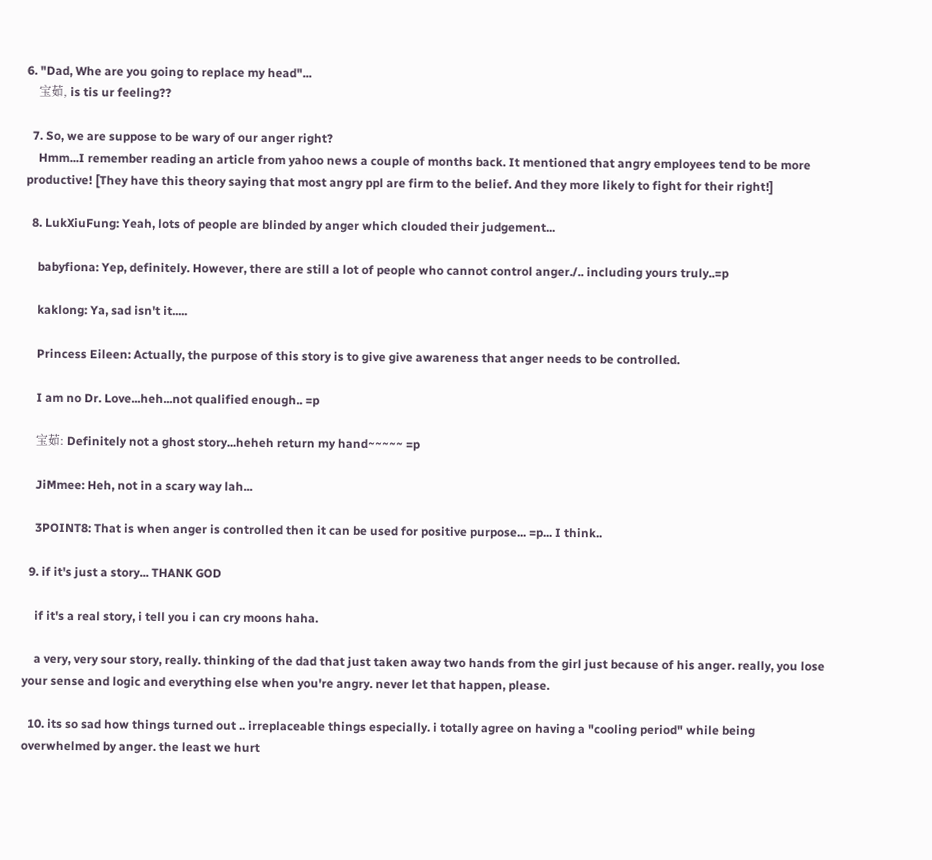6. "Dad, Whe are you going to replace my head"...
    宝茹, is tis ur feeling??

  7. So, we are suppose to be wary of our anger right?
    Hmm...I remember reading an article from yahoo news a couple of months back. It mentioned that angry employees tend to be more productive! [They have this theory saying that most angry ppl are firm to the belief. And they more likely to fight for their right!]

  8. LukXiuFung: Yeah, lots of people are blinded by anger which clouded their judgement...

    babyfiona: Yep, definitely. However, there are still a lot of people who cannot control anger./.. including yours truly..=p

    kaklong: Ya, sad isn't it.....

    Princess Eileen: Actually, the purpose of this story is to give give awareness that anger needs to be controlled.

    I am no Dr. Love...heh...not qualified enough.. =p

    宝茹: Definitely not a ghost story...heheh return my hand~~~~~ =p

    JiMmee: Heh, not in a scary way lah...

    3POINT8: That is when anger is controlled then it can be used for positive purpose... =p... I think..

  9. if it's just a story... THANK GOD

    if it's a real story, i tell you i can cry moons haha.

    a very, very sour story, really. thinking of the dad that just taken away two hands from the girl just because of his anger. really, you lose your sense and logic and everything else when you're angry. never let that happen, please.

  10. its so sad how things turned out .. irreplaceable things especially. i totally agree on having a "cooling period" while being overwhelmed by anger. the least we hurt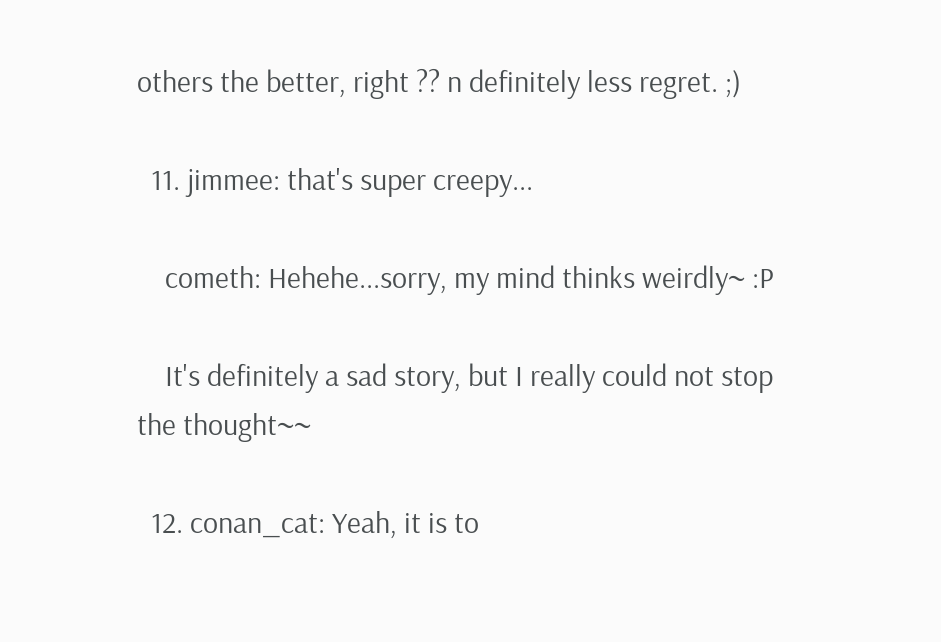others the better, right ?? n definitely less regret. ;)

  11. jimmee: that's super creepy...

    cometh: Hehehe...sorry, my mind thinks weirdly~ :P

    It's definitely a sad story, but I really could not stop the thought~~

  12. conan_cat: Yeah, it is to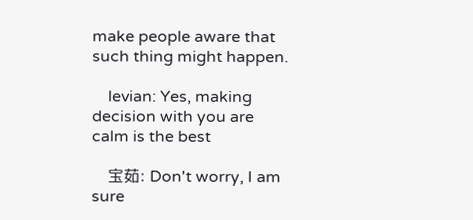make people aware that such thing might happen.

    levian: Yes, making decision with you are calm is the best

    宝茹: Don't worry, I am sure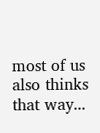most of us also thinks that way...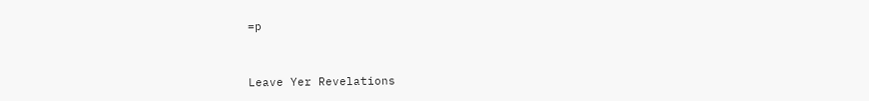=p


Leave Yer Revelations